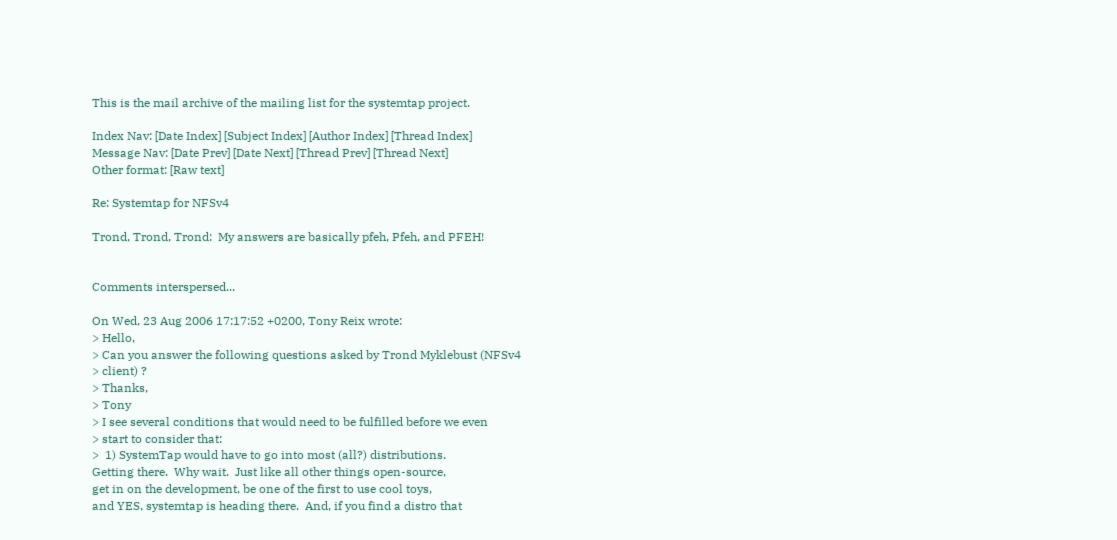This is the mail archive of the mailing list for the systemtap project.

Index Nav: [Date Index] [Subject Index] [Author Index] [Thread Index]
Message Nav: [Date Prev] [Date Next] [Thread Prev] [Thread Next]
Other format: [Raw text]

Re: Systemtap for NFSv4

Trond, Trond, Trond:  My answers are basically pfeh, Pfeh, and PFEH!


Comments interspersed...

On Wed, 23 Aug 2006 17:17:52 +0200, Tony Reix wrote:
> Hello,
> Can you answer the following questions asked by Trond Myklebust (NFSv4
> client) ?
> Thanks,
> Tony
> I see several conditions that would need to be fulfilled before we even
> start to consider that:
>  1) SystemTap would have to go into most (all?) distributions.
Getting there.  Why wait.  Just like all other things open-source,
get in on the development, be one of the first to use cool toys,
and YES, systemtap is heading there.  And, if you find a distro that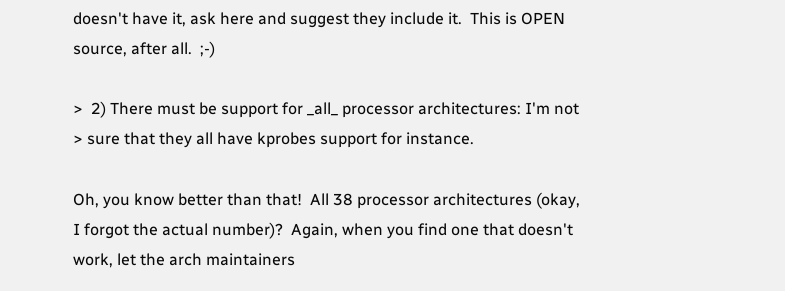doesn't have it, ask here and suggest they include it.  This is OPEN
source, after all.  ;-)

>  2) There must be support for _all_ processor architectures: I'm not
> sure that they all have kprobes support for instance.

Oh, you know better than that!  All 38 processor architectures (okay,
I forgot the actual number)?  Again, when you find one that doesn't
work, let the arch maintainers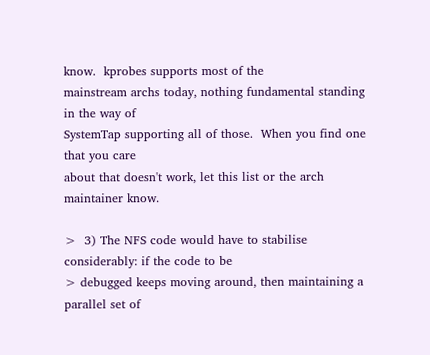know.  kprobes supports most of the
mainstream archs today, nothing fundamental standing in the way of
SystemTap supporting all of those.  When you find one that you care
about that doesn't work, let this list or the arch maintainer know.

>  3) The NFS code would have to stabilise considerably: if the code to be
> debugged keeps moving around, then maintaining a parallel set of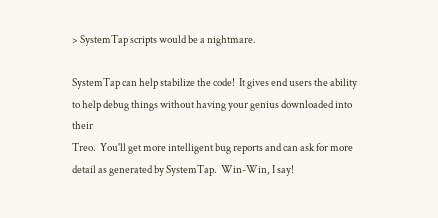> SystemTap scripts would be a nightmare.

SystemTap can help stabilize the code!  It gives end users the ability
to help debug things without having your genius downloaded into their
Treo.  You'll get more intelligent bug reports and can ask for more
detail as generated by SystemTap.  Win-Win, I say!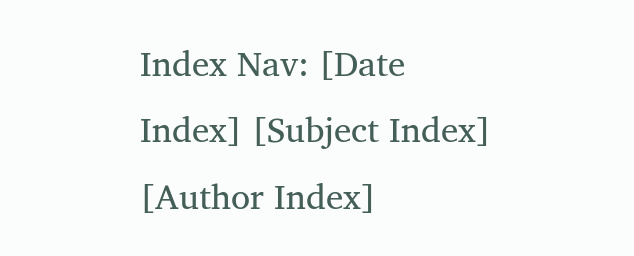Index Nav: [Date Index] [Subject Index] [Author Index]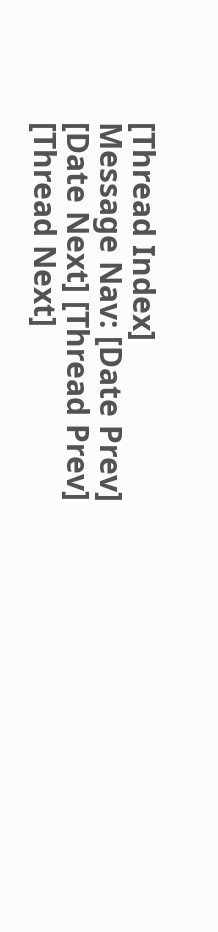[Thread Index]
Message Nav: [Date Prev] [Date Next] [Thread Prev] [Thread Next]